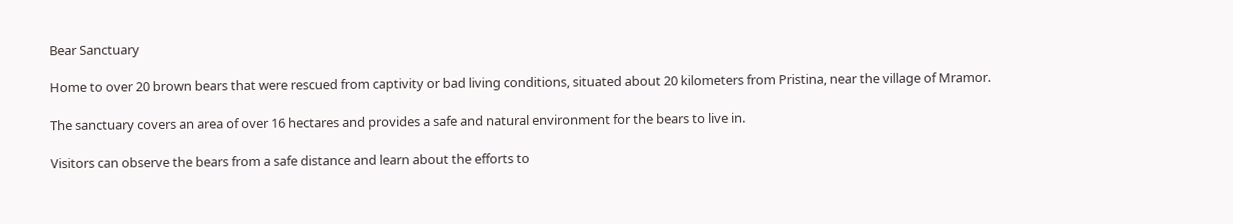Bear Sanctuary

Home to over 20 brown bears that were rescued from captivity or bad living conditions, situated about 20 kilometers from Pristina, near the village of Mramor.

The sanctuary covers an area of over 16 hectares and provides a safe and natural environment for the bears to live in.

Visitors can observe the bears from a safe distance and learn about the efforts to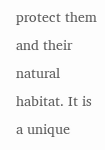protect them and their natural habitat. It is a unique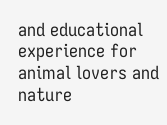and educational experience for animal lovers and nature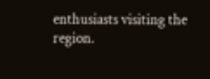enthusiasts visiting the region.